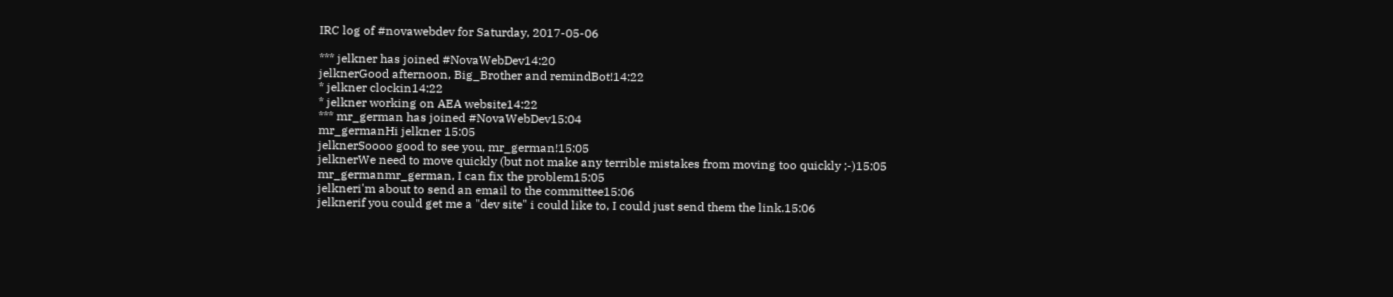IRC log of #novawebdev for Saturday, 2017-05-06

*** jelkner has joined #NovaWebDev14:20
jelknerGood afternoon, Big_Brother and remindBot!14:22
* jelkner clockin14:22
* jelkner working on AEA website14:22
*** mr_german has joined #NovaWebDev15:04
mr_germanHi jelkner 15:05
jelknerSoooo good to see you, mr_german!15:05
jelknerWe need to move quickly (but not make any terrible mistakes from moving too quickly ;-)15:05
mr_germanmr_german, I can fix the problem15:05
jelkneri'm about to send an email to the committee15:06
jelknerif you could get me a "dev site" i could like to, I could just send them the link.15:06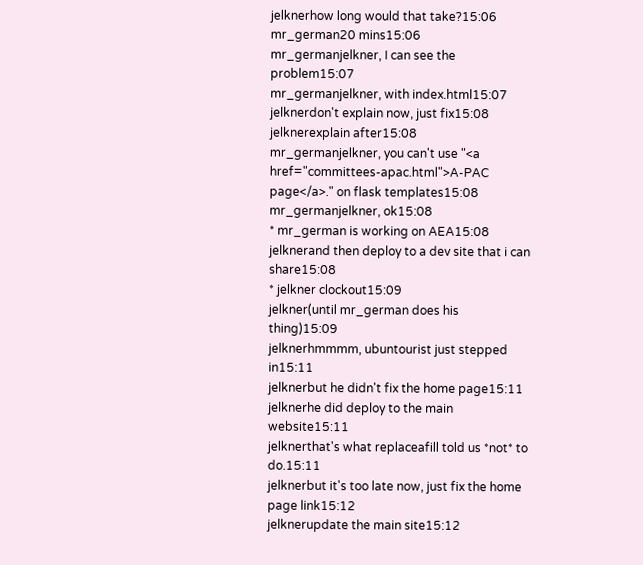jelknerhow long would that take?15:06
mr_german20 mins15:06
mr_germanjelkner, I can see the problem15:07
mr_germanjelkner, with index.html15:07
jelknerdon't explain now, just fix15:08
jelknerexplain after15:08
mr_germanjelkner, you can't use "<a href="committees-apac.html">A-PAC page</a>." on flask templates15:08
mr_germanjelkner, ok15:08
* mr_german is working on AEA15:08
jelknerand then deploy to a dev site that i can share15:08
* jelkner clockout15:09
jelkner(until mr_german does his thing)15:09
jelknerhmmmm, ubuntourist just stepped in15:11
jelknerbut he didn't fix the home page15:11
jelknerhe did deploy to the main website15:11
jelknerthat's what replaceafill told us *not* to do.15:11
jelknerbut it's too late now, just fix the home page link15:12
jelknerupdate the main site15:12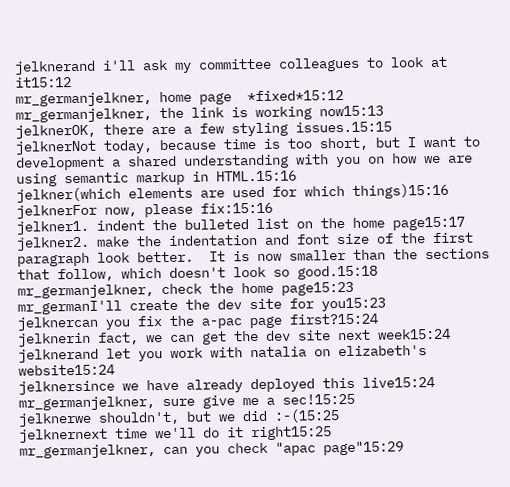jelknerand i'll ask my committee colleagues to look at it15:12
mr_germanjelkner, home page  *fixed*15:12
mr_germanjelkner, the link is working now15:13
jelknerOK, there are a few styling issues.15:15
jelknerNot today, because time is too short, but I want to development a shared understanding with you on how we are using semantic markup in HTML.15:16
jelkner(which elements are used for which things)15:16
jelknerFor now, please fix:15:16
jelkner1. indent the bulleted list on the home page15:17
jelkner2. make the indentation and font size of the first paragraph look better.  It is now smaller than the sections that follow, which doesn't look so good.15:18
mr_germanjelkner, check the home page15:23
mr_germanI'll create the dev site for you15:23
jelknercan you fix the a-pac page first?15:24
jelknerin fact, we can get the dev site next week15:24
jelknerand let you work with natalia on elizabeth's website15:24
jelknersince we have already deployed this live15:24
mr_germanjelkner, sure give me a sec!15:25
jelknerwe shouldn't, but we did :-(15:25
jelknernext time we'll do it right15:25
mr_germanjelkner, can you check "apac page"15:29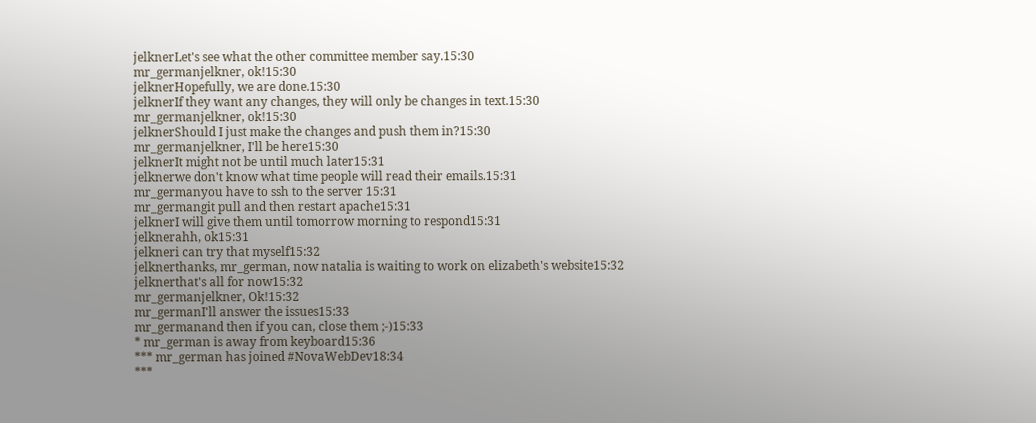jelknerLet's see what the other committee member say.15:30
mr_germanjelkner, ok!15:30
jelknerHopefully, we are done.15:30
jelknerIf they want any changes, they will only be changes in text.15:30
mr_germanjelkner, ok!15:30
jelknerShould I just make the changes and push them in?15:30
mr_germanjelkner, I'll be here15:30
jelknerIt might not be until much later15:31
jelknerwe don't know what time people will read their emails.15:31
mr_germanyou have to ssh to the server 15:31
mr_germangit pull and then restart apache15:31
jelknerI will give them until tomorrow morning to respond15:31
jelknerahh, ok15:31
jelkneri can try that myself15:32
jelknerthanks, mr_german, now natalia is waiting to work on elizabeth's website15:32
jelknerthat's all for now15:32
mr_germanjelkner, Ok!15:32
mr_germanI'll answer the issues15:33
mr_germanand then if you can, close them ;-)15:33
* mr_german is away from keyboard15:36
*** mr_german has joined #NovaWebDev18:34
***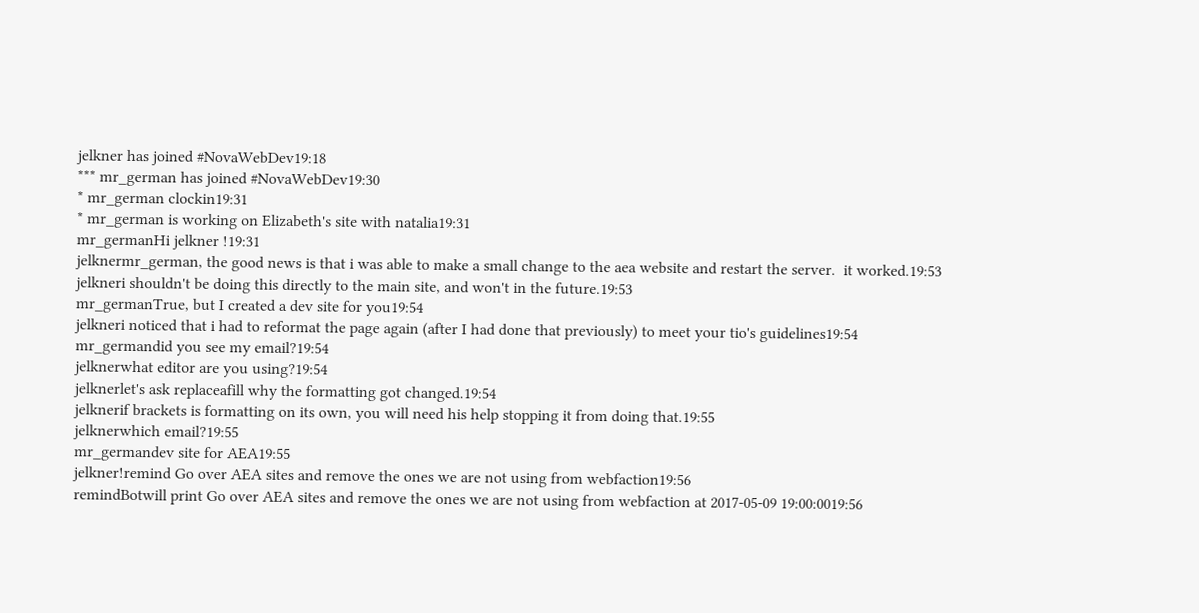jelkner has joined #NovaWebDev19:18
*** mr_german has joined #NovaWebDev19:30
* mr_german clockin19:31
* mr_german is working on Elizabeth's site with natalia19:31
mr_germanHi jelkner !19:31
jelknermr_german, the good news is that i was able to make a small change to the aea website and restart the server.  it worked.19:53
jelkneri shouldn't be doing this directly to the main site, and won't in the future.19:53
mr_germanTrue, but I created a dev site for you19:54
jelkneri noticed that i had to reformat the page again (after I had done that previously) to meet your tio's guidelines19:54
mr_germandid you see my email?19:54
jelknerwhat editor are you using?19:54
jelknerlet's ask replaceafill why the formatting got changed.19:54
jelknerif brackets is formatting on its own, you will need his help stopping it from doing that.19:55
jelknerwhich email?19:55
mr_germandev site for AEA19:55
jelkner!remind Go over AEA sites and remove the ones we are not using from webfaction19:56
remindBotwill print Go over AEA sites and remove the ones we are not using from webfaction at 2017-05-09 19:00:0019:56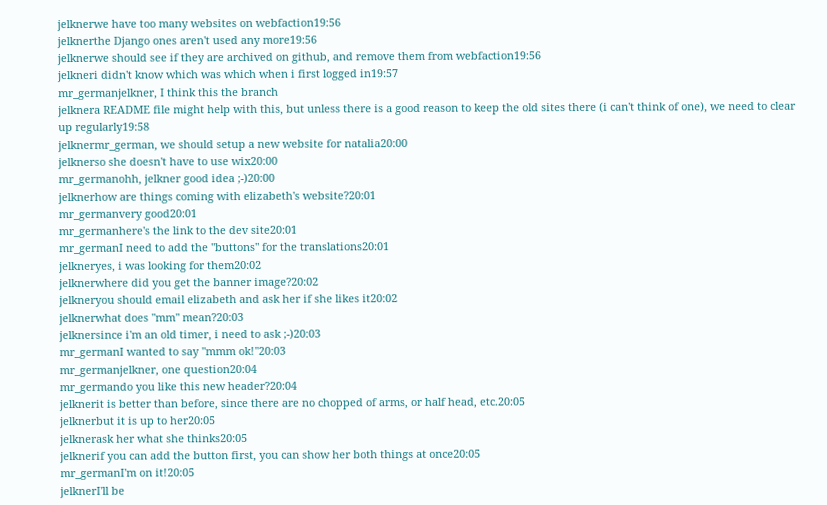jelknerwe have too many websites on webfaction19:56
jelknerthe Django ones aren't used any more19:56
jelknerwe should see if they are archived on github, and remove them from webfaction19:56
jelkneri didn't know which was which when i first logged in19:57
mr_germanjelkner, I think this the branch
jelknera README file might help with this, but unless there is a good reason to keep the old sites there (i can't think of one), we need to clear up regularly19:58
jelknermr_german, we should setup a new website for natalia20:00
jelknerso she doesn't have to use wix20:00
mr_germanohh, jelkner good idea ;-)20:00
jelknerhow are things coming with elizabeth's website?20:01
mr_germanvery good20:01
mr_germanhere's the link to the dev site20:01
mr_germanI need to add the "buttons" for the translations20:01
jelkneryes, i was looking for them20:02
jelknerwhere did you get the banner image?20:02
jelkneryou should email elizabeth and ask her if she likes it20:02
jelknerwhat does "mm" mean?20:03
jelknersince i'm an old timer, i need to ask ;-)20:03
mr_germanI wanted to say "mmm ok!"20:03
mr_germanjelkner, one question20:04
mr_germando you like this new header?20:04
jelknerit is better than before, since there are no chopped of arms, or half head, etc.20:05
jelknerbut it is up to her20:05
jelknerask her what she thinks20:05
jelknerif you can add the button first, you can show her both things at once20:05
mr_germanI'm on it!20:05
jelknerI'll be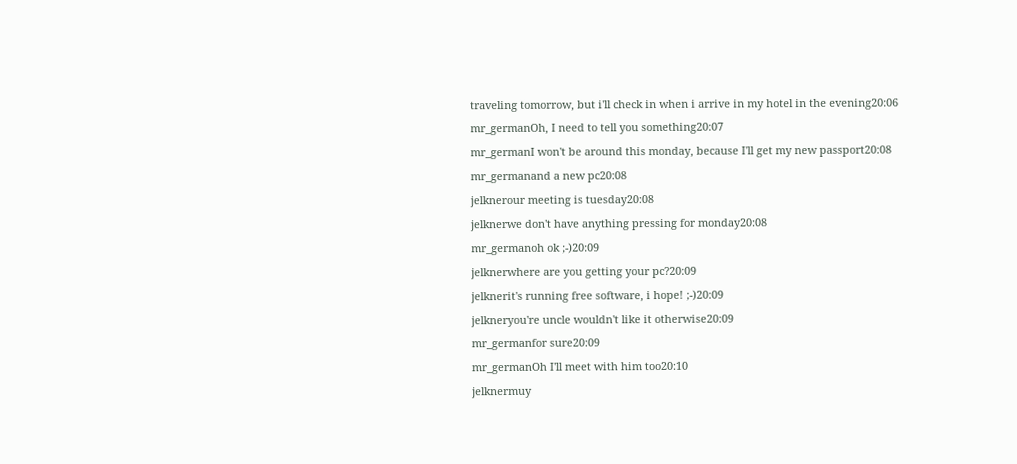traveling tomorrow, but i'll check in when i arrive in my hotel in the evening20:06
mr_germanOh, I need to tell you something20:07
mr_germanI won't be around this monday, because I'll get my new passport20:08
mr_germanand a new pc20:08
jelknerour meeting is tuesday20:08
jelknerwe don't have anything pressing for monday20:08
mr_germanoh ok ;-)20:09
jelknerwhere are you getting your pc?20:09
jelknerit's running free software, i hope! ;-)20:09
jelkneryou're uncle wouldn't like it otherwise20:09
mr_germanfor sure20:09
mr_germanOh I'll meet with him too20:10
jelknermuy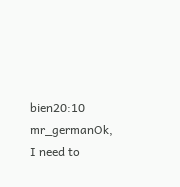bien20:10
mr_germanOk, I need to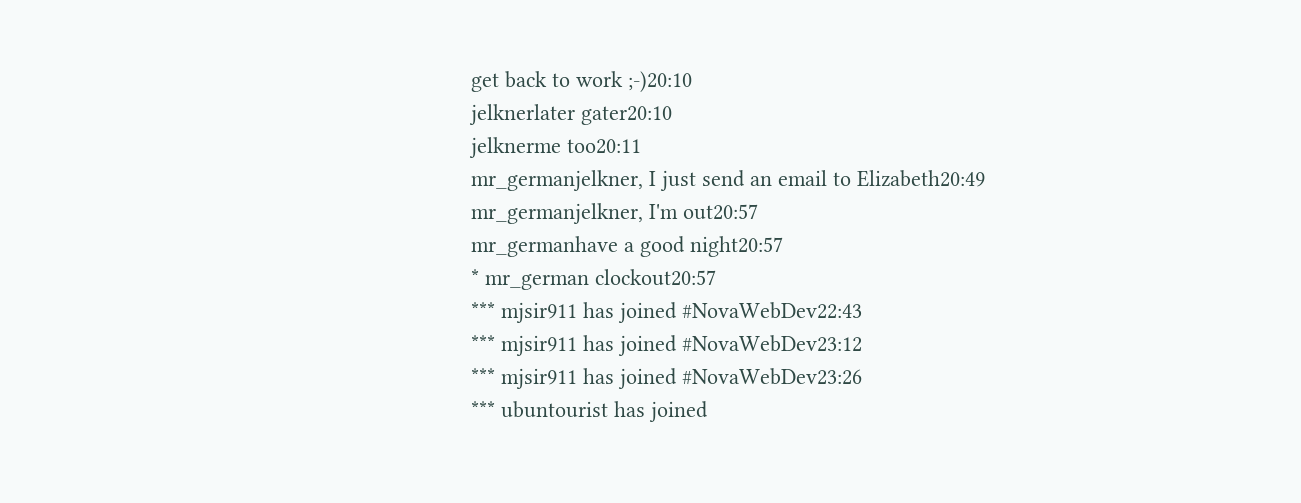get back to work ;-)20:10
jelknerlater gater20:10
jelknerme too20:11
mr_germanjelkner, I just send an email to Elizabeth20:49
mr_germanjelkner, I'm out20:57
mr_germanhave a good night20:57
* mr_german clockout20:57
*** mjsir911 has joined #NovaWebDev22:43
*** mjsir911 has joined #NovaWebDev23:12
*** mjsir911 has joined #NovaWebDev23:26
*** ubuntourist has joined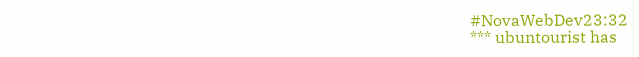#NovaWebDev23:32
*** ubuntourist has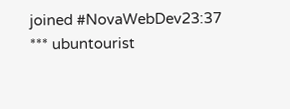joined #NovaWebDev23:37
*** ubuntourist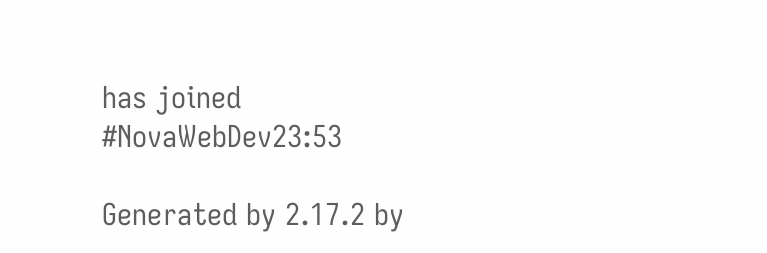has joined #NovaWebDev23:53

Generated by 2.17.2 by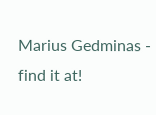Marius Gedminas - find it at!